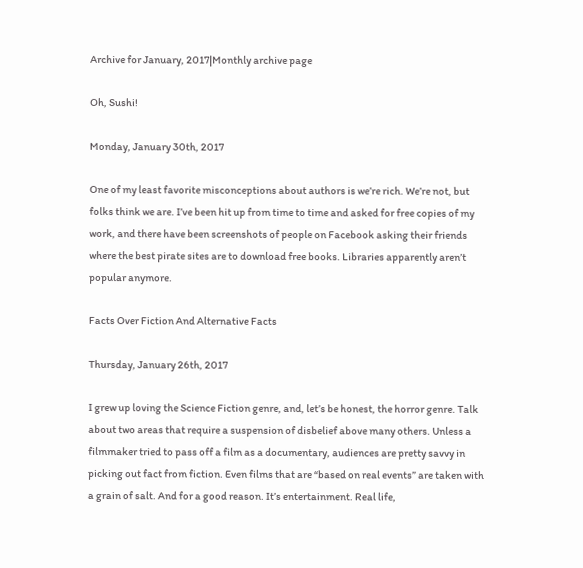Archive for January, 2017|Monthly archive page

Oh, Sushi!

Monday, January 30th, 2017

One of my least favorite misconceptions about authors is we’re rich. We’re not, but folks think we are. I’ve been hit up from time to time and asked for free copies of my work, and there have been screenshots of people on Facebook asking their friends where the best pirate sites are to download free books. Libraries apparently aren’t popular anymore.

Facts Over Fiction And Alternative Facts

Thursday, January 26th, 2017

I grew up loving the Science Fiction genre, and, let’s be honest, the horror genre. Talk about two areas that require a suspension of disbelief above many others. Unless a filmmaker tried to pass off a film as a documentary, audiences are pretty savvy in picking out fact from fiction. Even films that are “based on real events” are taken with a grain of salt. And for a good reason. It’s entertainment. Real life,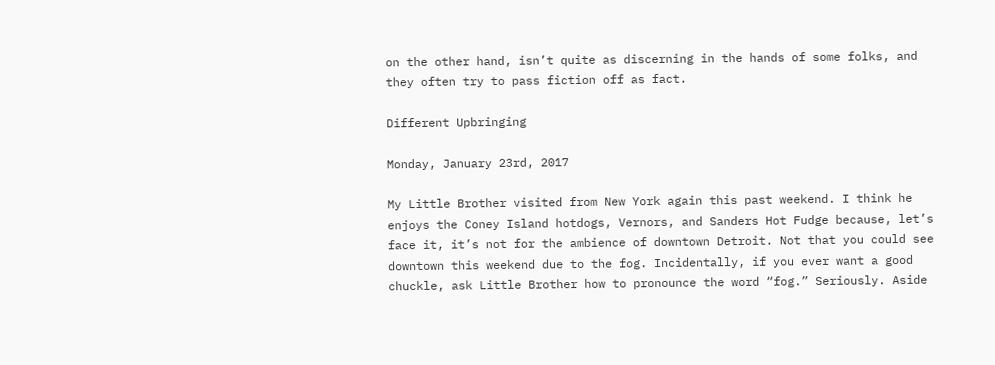on the other hand, isn’t quite as discerning in the hands of some folks, and they often try to pass fiction off as fact.

Different Upbringing

Monday, January 23rd, 2017

My Little Brother visited from New York again this past weekend. I think he enjoys the Coney Island hotdogs, Vernors, and Sanders Hot Fudge because, let’s face it, it’s not for the ambience of downtown Detroit. Not that you could see downtown this weekend due to the fog. Incidentally, if you ever want a good chuckle, ask Little Brother how to pronounce the word “fog.” Seriously. Aside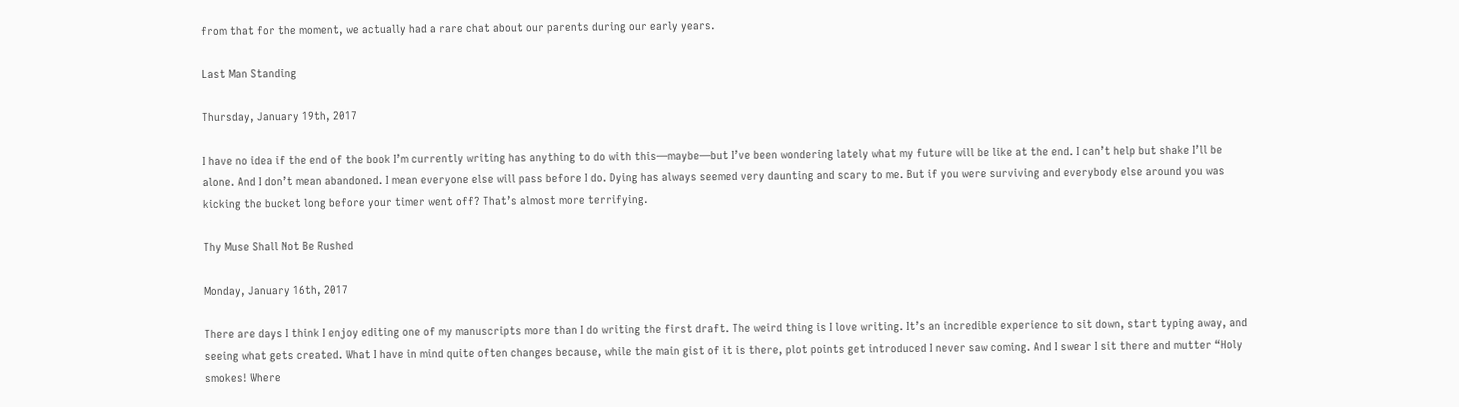from that for the moment, we actually had a rare chat about our parents during our early years.

Last Man Standing

Thursday, January 19th, 2017

I have no idea if the end of the book I’m currently writing has anything to do with this—maybe—but I’ve been wondering lately what my future will be like at the end. I can’t help but shake I’ll be alone. And I don’t mean abandoned. I mean everyone else will pass before I do. Dying has always seemed very daunting and scary to me. But if you were surviving and everybody else around you was kicking the bucket long before your timer went off? That’s almost more terrifying.

Thy Muse Shall Not Be Rushed

Monday, January 16th, 2017

There are days I think I enjoy editing one of my manuscripts more than I do writing the first draft. The weird thing is I love writing. It’s an incredible experience to sit down, start typing away, and seeing what gets created. What I have in mind quite often changes because, while the main gist of it is there, plot points get introduced I never saw coming. And I swear I sit there and mutter “Holy smokes! Where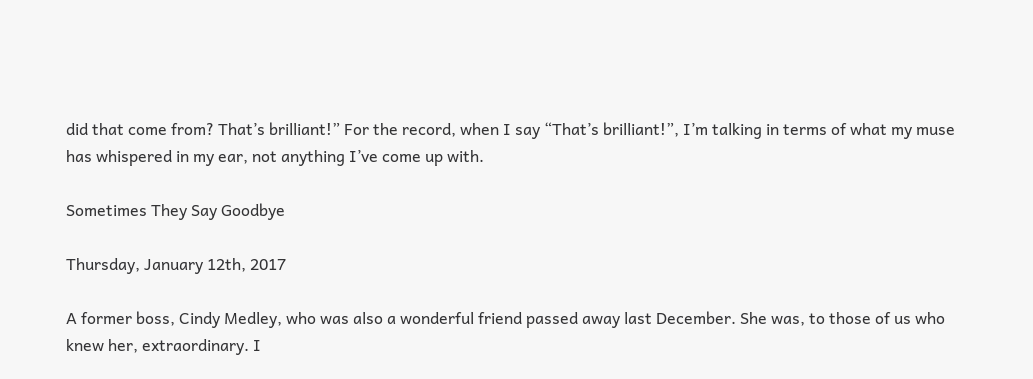did that come from? That’s brilliant!” For the record, when I say “That’s brilliant!”, I’m talking in terms of what my muse has whispered in my ear, not anything I’ve come up with.

Sometimes They Say Goodbye

Thursday, January 12th, 2017

A former boss, Cindy Medley, who was also a wonderful friend passed away last December. She was, to those of us who knew her, extraordinary. I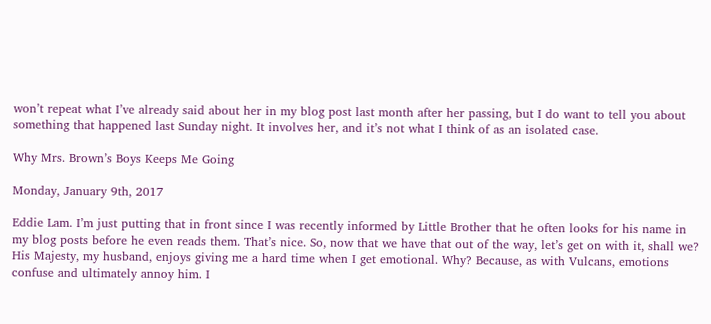won’t repeat what I’ve already said about her in my blog post last month after her passing, but I do want to tell you about something that happened last Sunday night. It involves her, and it’s not what I think of as an isolated case.

Why Mrs. Brown’s Boys Keeps Me Going

Monday, January 9th, 2017

Eddie Lam. I’m just putting that in front since I was recently informed by Little Brother that he often looks for his name in my blog posts before he even reads them. That’s nice. So, now that we have that out of the way, let’s get on with it, shall we? His Majesty, my husband, enjoys giving me a hard time when I get emotional. Why? Because, as with Vulcans, emotions confuse and ultimately annoy him. I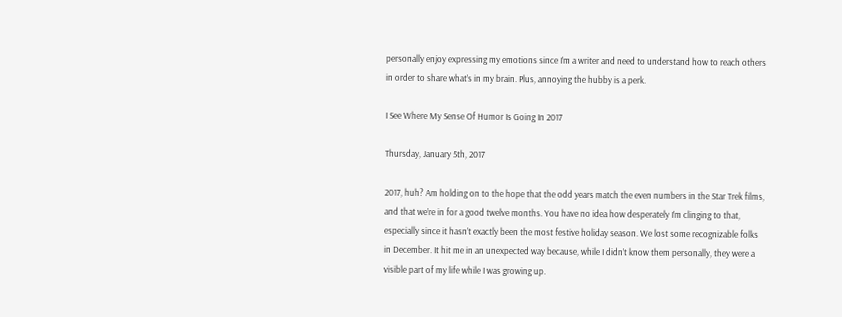personally enjoy expressing my emotions since I’m a writer and need to understand how to reach others in order to share what’s in my brain. Plus, annoying the hubby is a perk.

I See Where My Sense Of Humor Is Going In 2017

Thursday, January 5th, 2017

2017, huh? Am holding on to the hope that the odd years match the even numbers in the Star Trek films, and that we’re in for a good twelve months. You have no idea how desperately I’m clinging to that, especially since it hasn’t exactly been the most festive holiday season. We lost some recognizable folks in December. It hit me in an unexpected way because, while I didn’t know them personally, they were a visible part of my life while I was growing up.